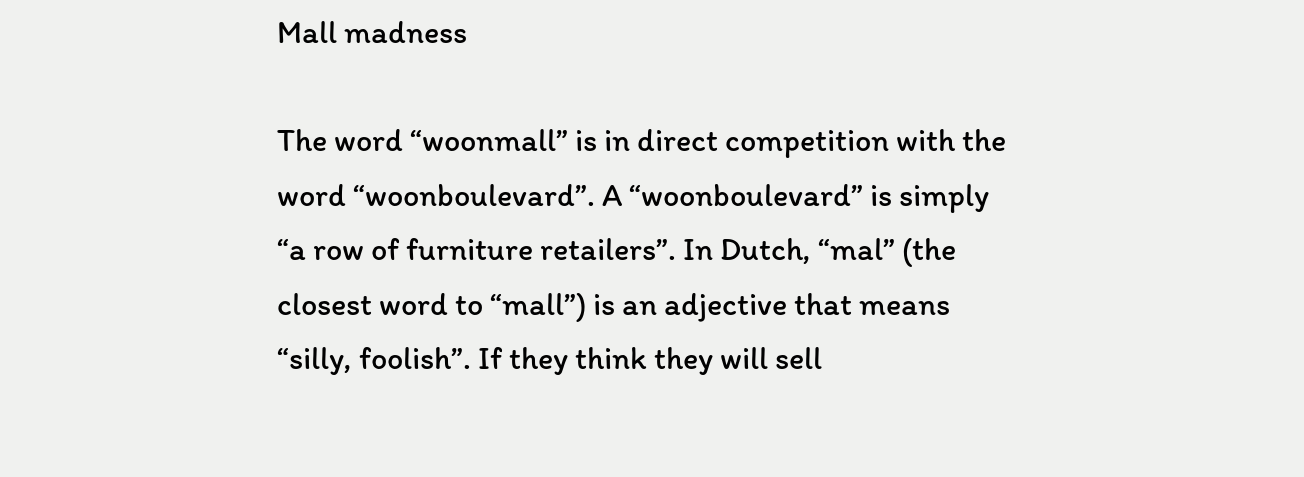Mall madness

The word “woonmall” is in direct competition with the word “woonboulevard”. A “woonboulevard” is simply “a row of furniture retailers”. In Dutch, “mal” (the closest word to “mall”) is an adjective that means “silly, foolish”. If they think they will sell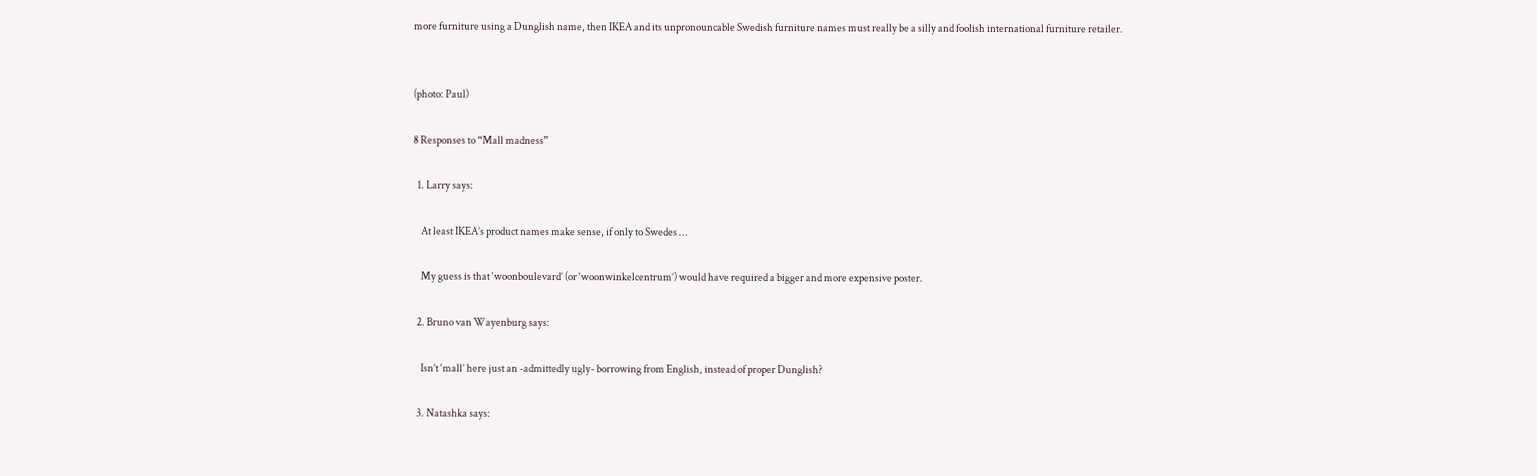more furniture using a Dunglish name, then IKEA and its unpronouncable Swedish furniture names must really be a silly and foolish international furniture retailer.


(photo: Paul)

8 Responses to “Mall madness”

  1. Larry says:

    At least IKEA’s product names make sense, if only to Swedes …

    My guess is that ‘woonboulevard’ (or ‘woonwinkelcentrum’) would have required a bigger and more expensive poster.

  2. Bruno van Wayenburg says:

    Isn’t ‘mall’ here just an -admittedly ugly- borrowing from English, instead of proper Dunglish?

  3. Natashka says: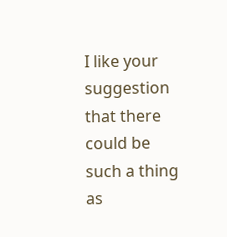I like your suggestion that there could be such a thing as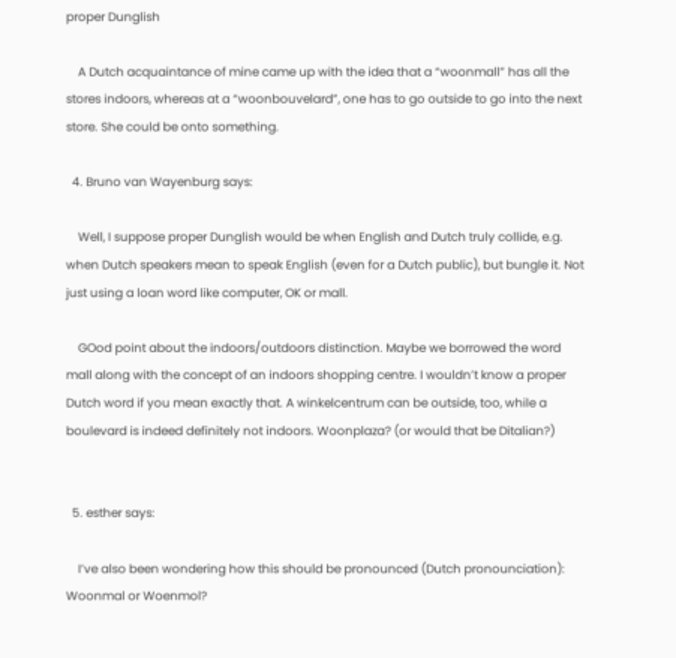proper Dunglish

    A Dutch acquaintance of mine came up with the idea that a “woonmall” has all the stores indoors, whereas at a “woonbouvelard”, one has to go outside to go into the next store. She could be onto something.

  4. Bruno van Wayenburg says:

    Well, I suppose proper Dunglish would be when English and Dutch truly collide, e.g. when Dutch speakers mean to speak English (even for a Dutch public), but bungle it. Not just using a loan word like computer, OK or mall.

    GOod point about the indoors/outdoors distinction. Maybe we borrowed the word mall along with the concept of an indoors shopping centre. I wouldn’t know a proper Dutch word if you mean exactly that. A winkelcentrum can be outside, too, while a boulevard is indeed definitely not indoors. Woonplaza? (or would that be Ditalian?)


  5. esther says:

    I’ve also been wondering how this should be pronounced (Dutch pronounciation): Woonmal or Woenmol?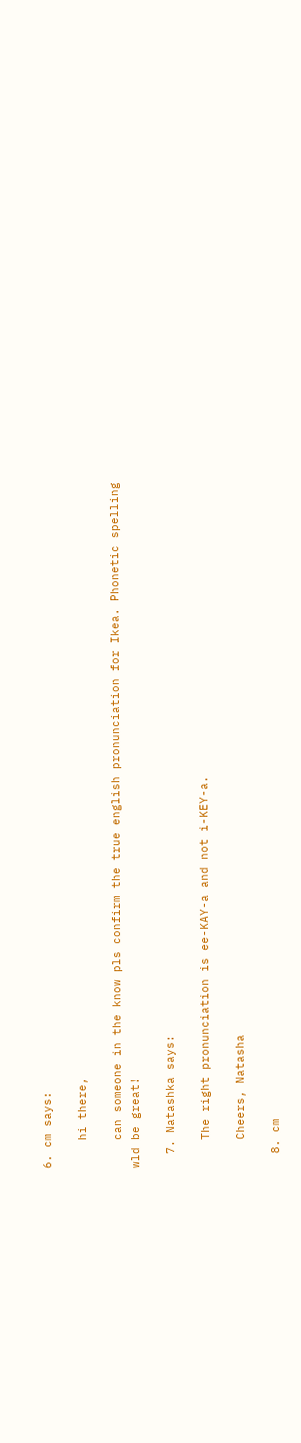6. cm says:

    hi there,

    can someone in the know pls confirm the true english pronunciation for Ikea. Phonetic spelling wld be great!

  7. Natashka says:

    The right pronunciation is ee-KAY-a and not i-KEY-a.

    Cheers, Natasha

  8. cm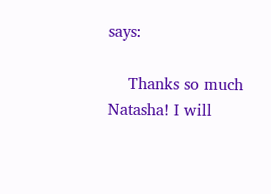says:

    Thanks so much Natasha! I will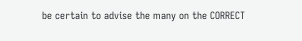be certain to advise the many on the CORRECT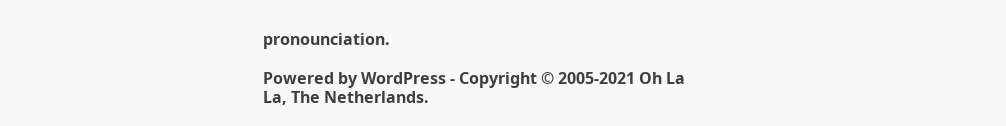pronounciation.

Powered by WordPress - Copyright © 2005-2021 Oh La La, The Netherlands.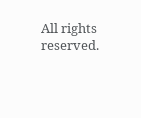All rights reserved.